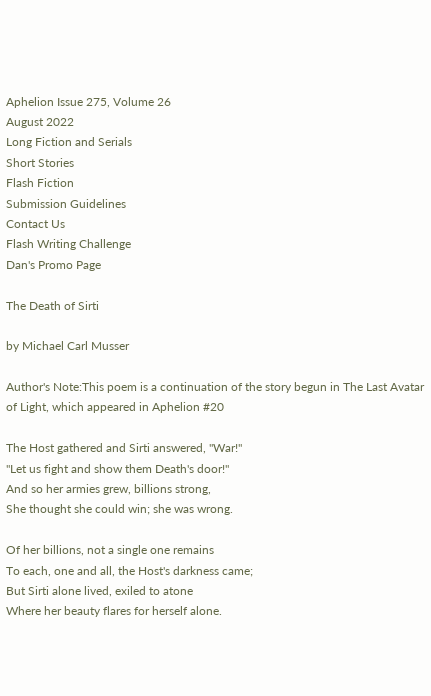Aphelion Issue 275, Volume 26
August 2022
Long Fiction and Serials
Short Stories
Flash Fiction
Submission Guidelines
Contact Us
Flash Writing Challenge
Dan's Promo Page

The Death of Sirti

by Michael Carl Musser

Author's Note:This poem is a continuation of the story begun in The Last Avatar of Light, which appeared in Aphelion #20

The Host gathered and Sirti answered, "War!"
"Let us fight and show them Death's door!"
And so her armies grew, billions strong,
She thought she could win; she was wrong.

Of her billions, not a single one remains
To each, one and all, the Host's darkness came;
But Sirti alone lived, exiled to atone
Where her beauty flares for herself alone.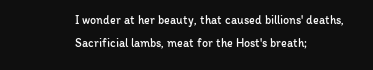I wonder at her beauty, that caused billions' deaths,
Sacrificial lambs, meat for the Host's breath;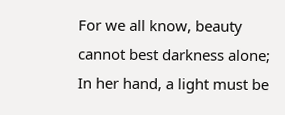For we all know, beauty cannot best darkness alone;
In her hand, a light must be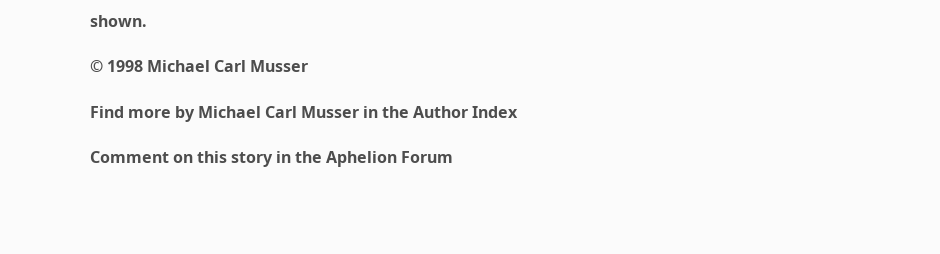shown.

© 1998 Michael Carl Musser

Find more by Michael Carl Musser in the Author Index

Comment on this story in the Aphelion Forum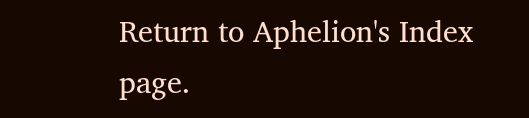Return to Aphelion's Index page.